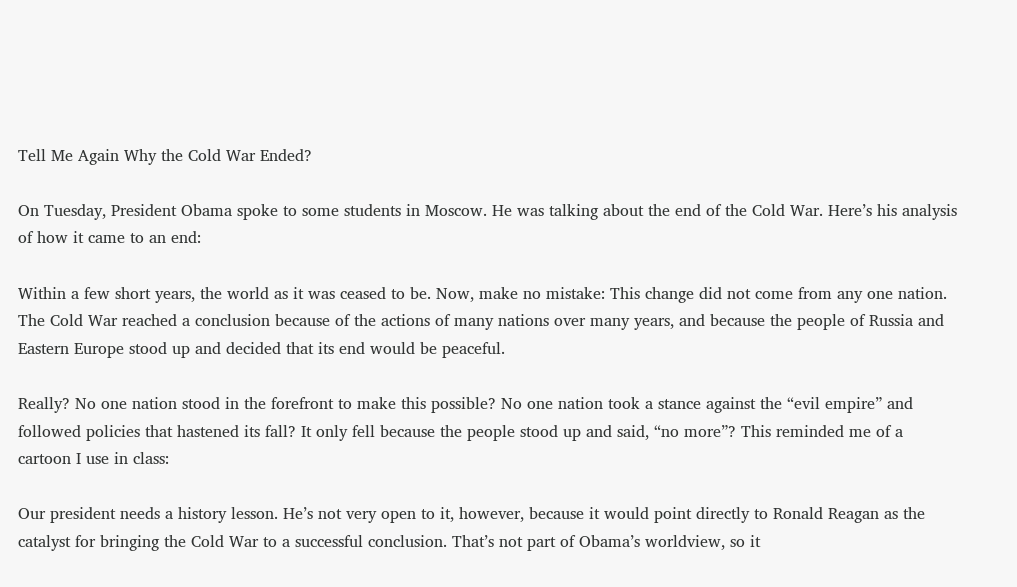Tell Me Again Why the Cold War Ended?

On Tuesday, President Obama spoke to some students in Moscow. He was talking about the end of the Cold War. Here’s his analysis of how it came to an end:

Within a few short years, the world as it was ceased to be. Now, make no mistake: This change did not come from any one nation. The Cold War reached a conclusion because of the actions of many nations over many years, and because the people of Russia and Eastern Europe stood up and decided that its end would be peaceful.

Really? No one nation stood in the forefront to make this possible? No one nation took a stance against the “evil empire” and followed policies that hastened its fall? It only fell because the people stood up and said, “no more”? This reminded me of a cartoon I use in class:

Our president needs a history lesson. He’s not very open to it, however, because it would point directly to Ronald Reagan as the catalyst for bringing the Cold War to a successful conclusion. That’s not part of Obama’s worldview, so it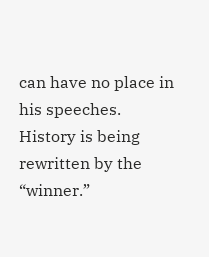can have no place in his speeches. History is being rewritten by the “winner.”